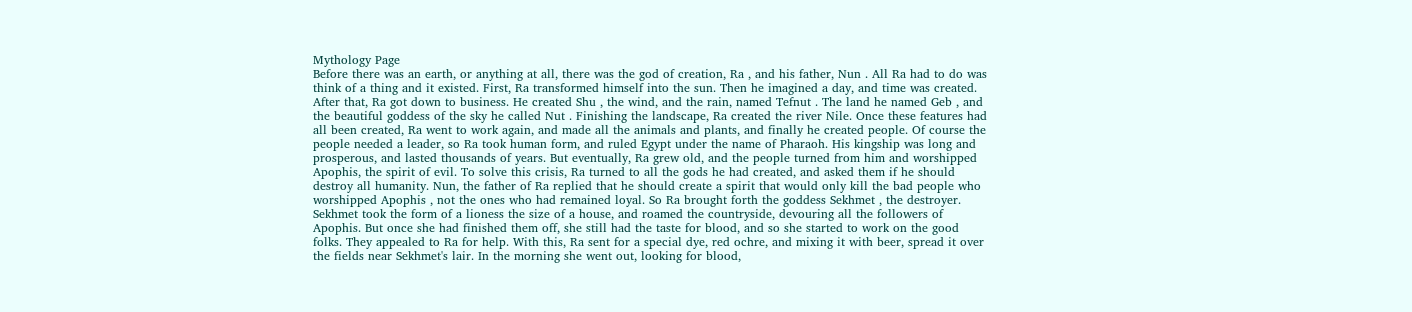Mythology Page
Before there was an earth, or anything at all, there was the god of creation, Ra , and his father, Nun . All Ra had to do was think of a thing and it existed. First, Ra transformed himself into the sun. Then he imagined a day, and time was created. After that, Ra got down to business. He created Shu , the wind, and the rain, named Tefnut . The land he named Geb , and the beautiful goddess of the sky he called Nut . Finishing the landscape, Ra created the river Nile. Once these features had all been created, Ra went to work again, and made all the animals and plants, and finally he created people. Of course the people needed a leader, so Ra took human form, and ruled Egypt under the name of Pharaoh. His kingship was long and prosperous, and lasted thousands of years. But eventually, Ra grew old, and the people turned from him and worshipped Apophis, the spirit of evil. To solve this crisis, Ra turned to all the gods he had created, and asked them if he should destroy all humanity. Nun, the father of Ra replied that he should create a spirit that would only kill the bad people who worshipped Apophis , not the ones who had remained loyal. So Ra brought forth the goddess Sekhmet , the destroyer. Sekhmet took the form of a lioness the size of a house, and roamed the countryside, devouring all the followers of Apophis. But once she had finished them off, she still had the taste for blood, and so she started to work on the good folks. They appealed to Ra for help. With this, Ra sent for a special dye, red ochre, and mixing it with beer, spread it over the fields near Sekhmet's lair. In the morning she went out, looking for blood,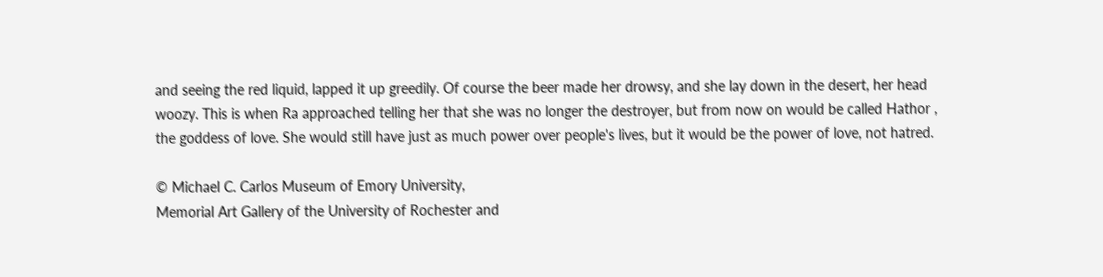and seeing the red liquid, lapped it up greedily. Of course the beer made her drowsy, and she lay down in the desert, her head woozy. This is when Ra approached telling her that she was no longer the destroyer, but from now on would be called Hathor , the goddess of love. She would still have just as much power over people's lives, but it would be the power of love, not hatred.

© Michael C. Carlos Museum of Emory University,
Memorial Art Gallery of the University of Rochester and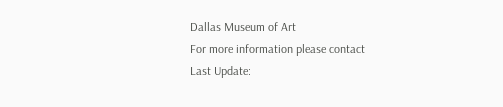Dallas Museum of Art
For more information please contact
Last Update: